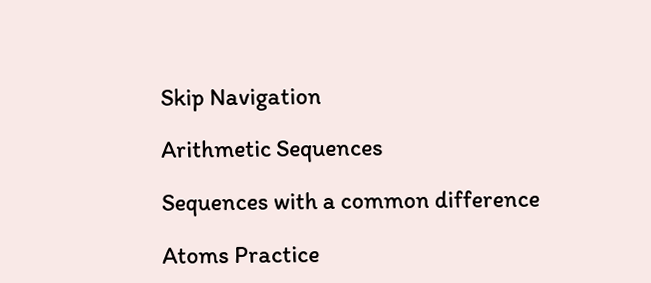Skip Navigation

Arithmetic Sequences

Sequences with a common difference

Atoms Practice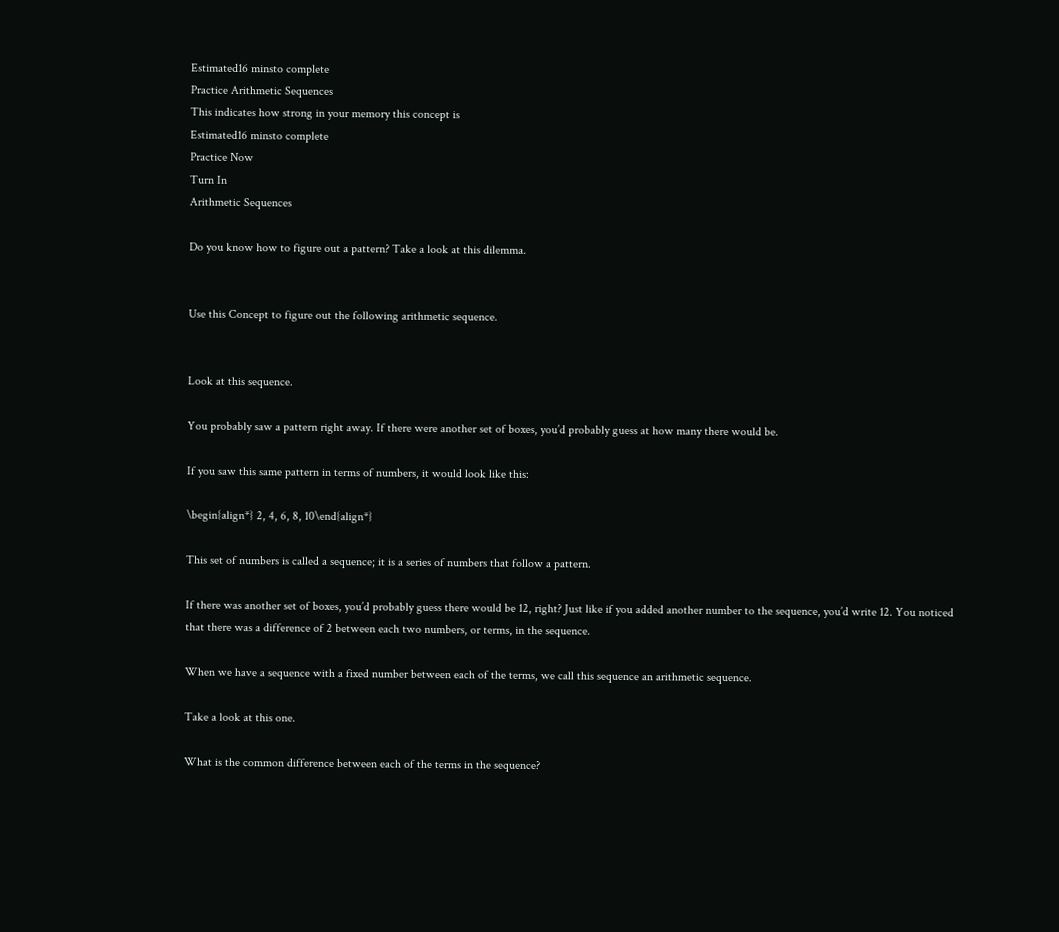Estimated16 minsto complete
Practice Arithmetic Sequences
This indicates how strong in your memory this concept is
Estimated16 minsto complete
Practice Now
Turn In
Arithmetic Sequences

Do you know how to figure out a pattern? Take a look at this dilemma.


Use this Concept to figure out the following arithmetic sequence.


Look at this sequence.

You probably saw a pattern right away. If there were another set of boxes, you’d probably guess at how many there would be.

If you saw this same pattern in terms of numbers, it would look like this:

\begin{align*} 2, 4, 6, 8, 10\end{align*}

This set of numbers is called a sequence; it is a series of numbers that follow a pattern.

If there was another set of boxes, you’d probably guess there would be 12, right? Just like if you added another number to the sequence, you’d write 12. You noticed that there was a difference of 2 between each two numbers, or terms, in the sequence.

When we have a sequence with a fixed number between each of the terms, we call this sequence an arithmetic sequence.

Take a look at this one.

What is the common difference between each of the terms in the sequence?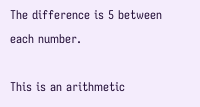The difference is 5 between each number.

This is an arithmetic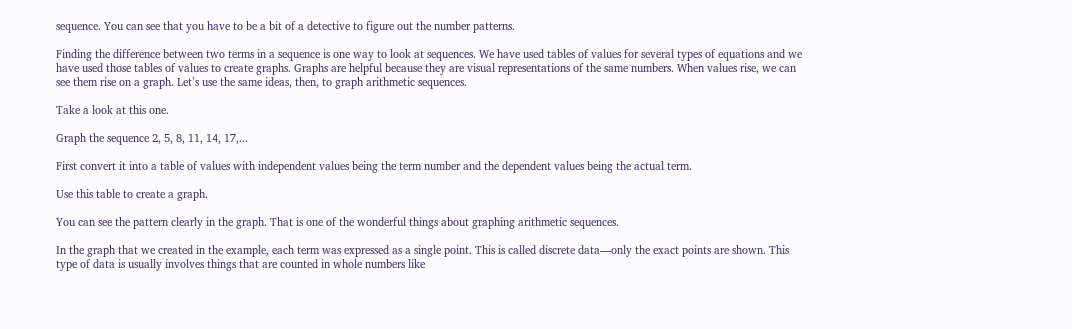sequence. You can see that you have to be a bit of a detective to figure out the number patterns.

Finding the difference between two terms in a sequence is one way to look at sequences. We have used tables of values for several types of equations and we have used those tables of values to create graphs. Graphs are helpful because they are visual representations of the same numbers. When values rise, we can see them rise on a graph. Let’s use the same ideas, then, to graph arithmetic sequences.

Take a look at this one.

Graph the sequence 2, 5, 8, 11, 14, 17,...

First convert it into a table of values with independent values being the term number and the dependent values being the actual term.

Use this table to create a graph.

You can see the pattern clearly in the graph. That is one of the wonderful things about graphing arithmetic sequences.

In the graph that we created in the example, each term was expressed as a single point. This is called discrete data—only the exact points are shown. This type of data is usually involves things that are counted in whole numbers like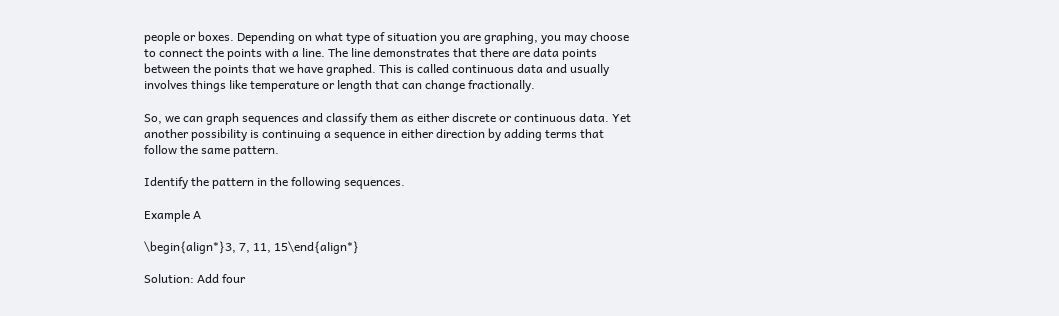people or boxes. Depending on what type of situation you are graphing, you may choose to connect the points with a line. The line demonstrates that there are data points between the points that we have graphed. This is called continuous data and usually involves things like temperature or length that can change fractionally.

So, we can graph sequences and classify them as either discrete or continuous data. Yet another possibility is continuing a sequence in either direction by adding terms that follow the same pattern.

Identify the pattern in the following sequences.

Example A

\begin{align*}3, 7, 11, 15\end{align*}

Solution: Add four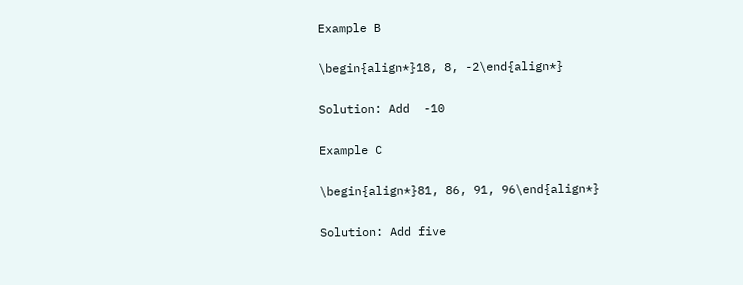Example B

\begin{align*}18, 8, -2\end{align*}

Solution: Add  -10

Example C

\begin{align*}81, 86, 91, 96\end{align*}

Solution: Add five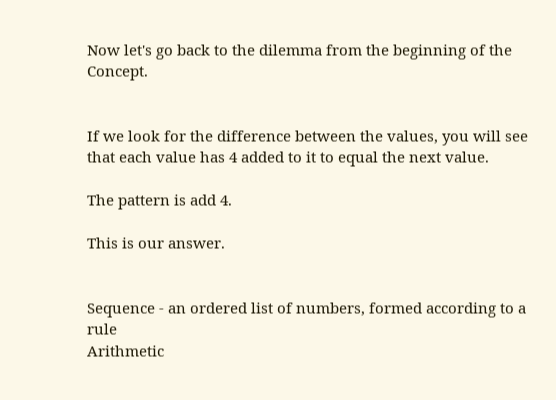Now let's go back to the dilemma from the beginning of the Concept.


If we look for the difference between the values, you will see that each value has 4 added to it to equal the next value.

The pattern is add 4.

This is our answer.


Sequence - an ordered list of numbers, formed according to a rule
Arithmetic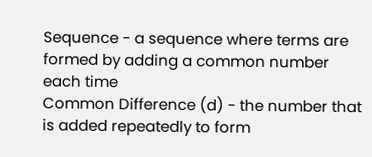Sequence - a sequence where terms are formed by adding a common number each time
Common Difference (d) - the number that is added repeatedly to form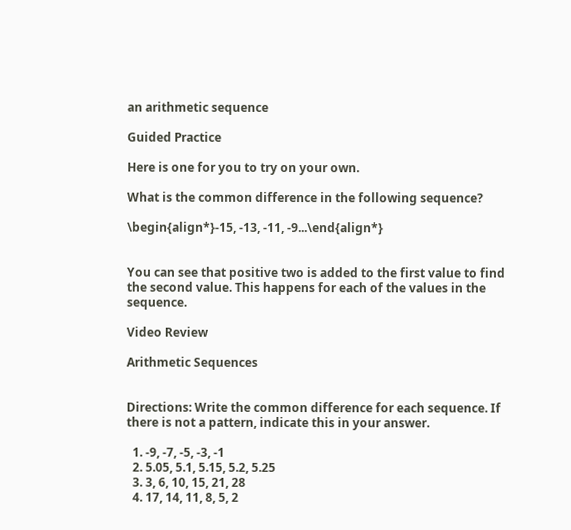an arithmetic sequence

Guided Practice

Here is one for you to try on your own.

What is the common difference in the following sequence?

\begin{align*}-15, -13, -11, -9...\end{align*}


You can see that positive two is added to the first value to find the second value. This happens for each of the values in the sequence.

Video Review

Arithmetic Sequences


Directions: Write the common difference for each sequence. If there is not a pattern, indicate this in your answer.

  1. -9, -7, -5, -3, -1
  2. 5.05, 5.1, 5.15, 5.2, 5.25
  3. 3, 6, 10, 15, 21, 28
  4. 17, 14, 11, 8, 5, 2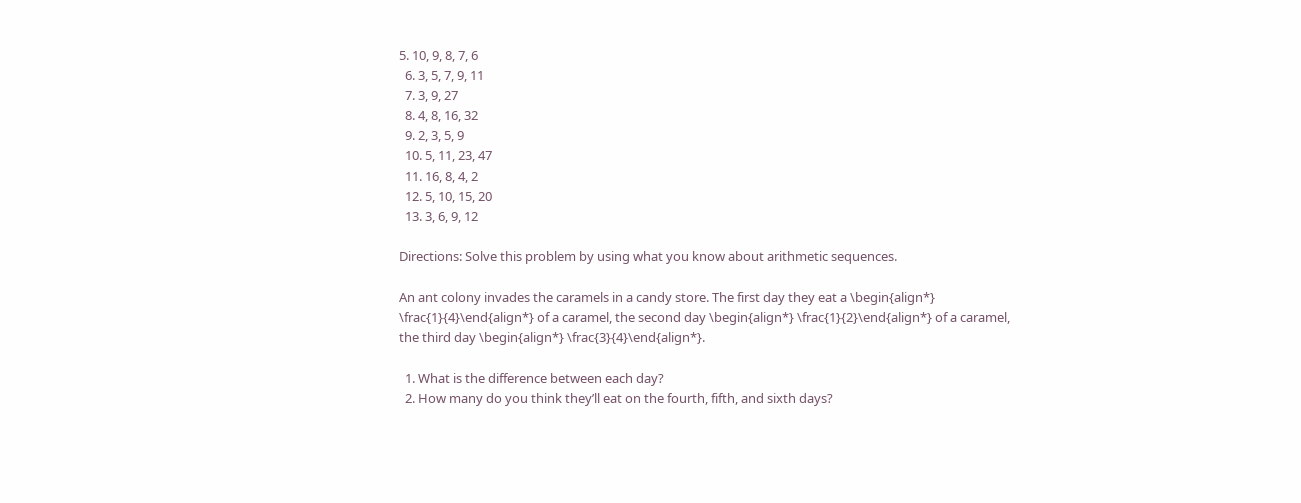5. 10, 9, 8, 7, 6
  6. 3, 5, 7, 9, 11
  7. 3, 9, 27
  8. 4, 8, 16, 32
  9. 2, 3, 5, 9
  10. 5, 11, 23, 47
  11. 16, 8, 4, 2
  12. 5, 10, 15, 20
  13. 3, 6, 9, 12

Directions: Solve this problem by using what you know about arithmetic sequences.

An ant colony invades the caramels in a candy store. The first day they eat a \begin{align*} \frac{1}{4}\end{align*} of a caramel, the second day \begin{align*} \frac{1}{2}\end{align*} of a caramel, the third day \begin{align*} \frac{3}{4}\end{align*}.

  1. What is the difference between each day?
  2. How many do you think they’ll eat on the fourth, fifth, and sixth days?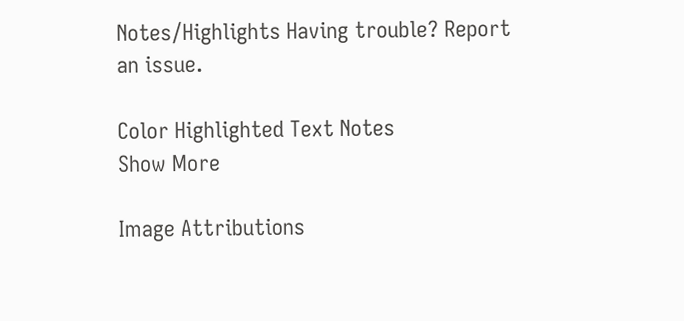Notes/Highlights Having trouble? Report an issue.

Color Highlighted Text Notes
Show More

Image Attributions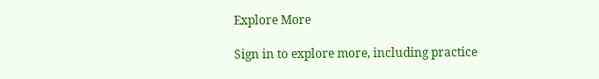Explore More

Sign in to explore more, including practice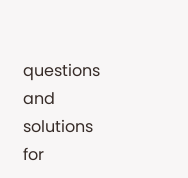questions and solutions for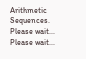Arithmetic Sequences.
Please wait...
Please wait...